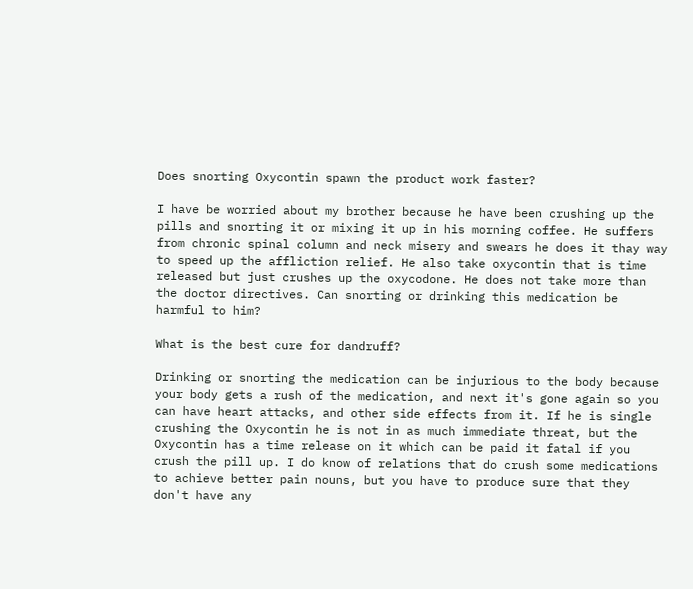Does snorting Oxycontin spawn the product work faster?

I have be worried about my brother because he have been crushing up the pills and snorting it or mixing it up in his morning coffee. He suffers from chronic spinal column and neck misery and swears he does it thay way to speed up the affliction relief. He also take oxycontin that is time released but just crushes up the oxycodone. He does not take more than the doctor directives. Can snorting or drinking this medication be harmful to him?

What is the best cure for dandruff?

Drinking or snorting the medication can be injurious to the body because your body gets a rush of the medication, and next it's gone again so you can have heart attacks, and other side effects from it. If he is single crushing the Oxycontin he is not in as much immediate threat, but the Oxycontin has a time release on it which can be paid it fatal if you crush the pill up. I do know of relations that do crush some medications to achieve better pain nouns, but you have to produce sure that they don't have any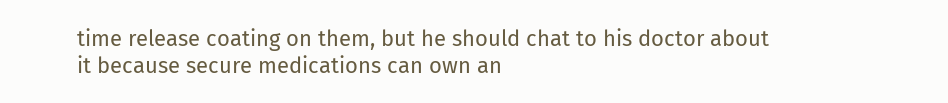time release coating on them, but he should chat to his doctor about it because secure medications can own an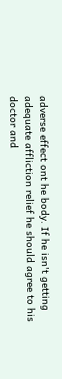adverse effect ont he body. If he isn't getting adequate affliction relief he should agree to his doctor and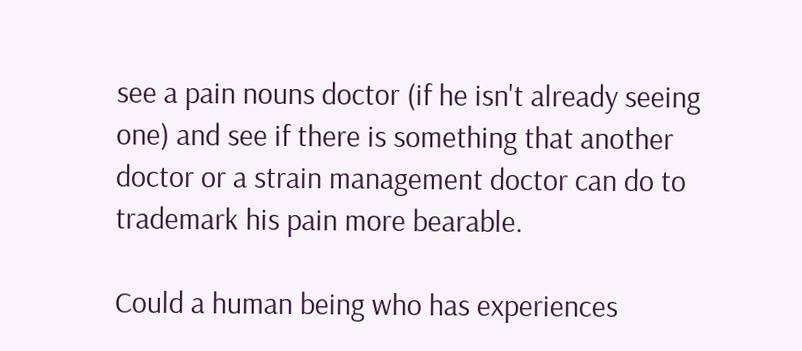see a pain nouns doctor (if he isn't already seeing one) and see if there is something that another doctor or a strain management doctor can do to trademark his pain more bearable.

Could a human being who has experiences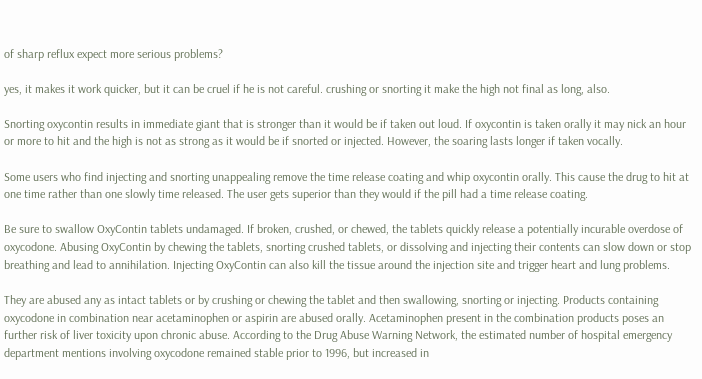of sharp reflux expect more serious problems?

yes, it makes it work quicker, but it can be cruel if he is not careful. crushing or snorting it make the high not final as long, also.

Snorting oxycontin results in immediate giant that is stronger than it would be if taken out loud. If oxycontin is taken orally it may nick an hour or more to hit and the high is not as strong as it would be if snorted or injected. However, the soaring lasts longer if taken vocally.

Some users who find injecting and snorting unappealing remove the time release coating and whip oxycontin orally. This cause the drug to hit at one time rather than one slowly time released. The user gets superior than they would if the pill had a time release coating.

Be sure to swallow OxyContin tablets undamaged. If broken, crushed, or chewed, the tablets quickly release a potentially incurable overdose of oxycodone. Abusing OxyContin by chewing the tablets, snorting crushed tablets, or dissolving and injecting their contents can slow down or stop breathing and lead to annihilation. Injecting OxyContin can also kill the tissue around the injection site and trigger heart and lung problems.

They are abused any as intact tablets or by crushing or chewing the tablet and then swallowing, snorting or injecting. Products containing oxycodone in combination near acetaminophen or aspirin are abused orally. Acetaminophen present in the combination products poses an further risk of liver toxicity upon chronic abuse. According to the Drug Abuse Warning Network, the estimated number of hospital emergency department mentions involving oxycodone remained stable prior to 1996, but increased in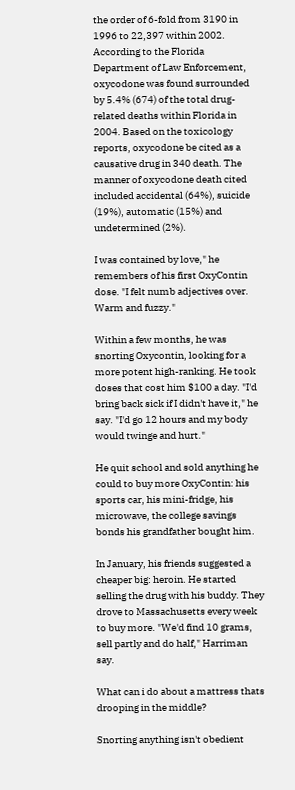the order of 6-fold from 3190 in 1996 to 22,397 within 2002. According to the Florida Department of Law Enforcement, oxycodone was found surrounded by 5.4% (674) of the total drug-related deaths within Florida in 2004. Based on the toxicology reports, oxycodone be cited as a causative drug in 340 death. The manner of oxycodone death cited included accidental (64%), suicide (19%), automatic (15%) and undetermined (2%).

I was contained by love," he remembers of his first OxyContin dose. "I felt numb adjectives over. Warm and fuzzy."

Within a few months, he was snorting Oxycontin, looking for a more potent high-ranking. He took doses that cost him $100 a day. "I'd bring back sick if I didn't have it," he say. "I'd go 12 hours and my body would twinge and hurt."

He quit school and sold anything he could to buy more OxyContin: his sports car, his mini-fridge, his microwave, the college savings bonds his grandfather bought him.

In January, his friends suggested a cheaper big: heroin. He started selling the drug with his buddy. They drove to Massachusetts every week to buy more. "We'd find 10 grams, sell partly and do half," Harriman say.

What can i do about a mattress thats drooping in the middle?

Snorting anything isn't obedient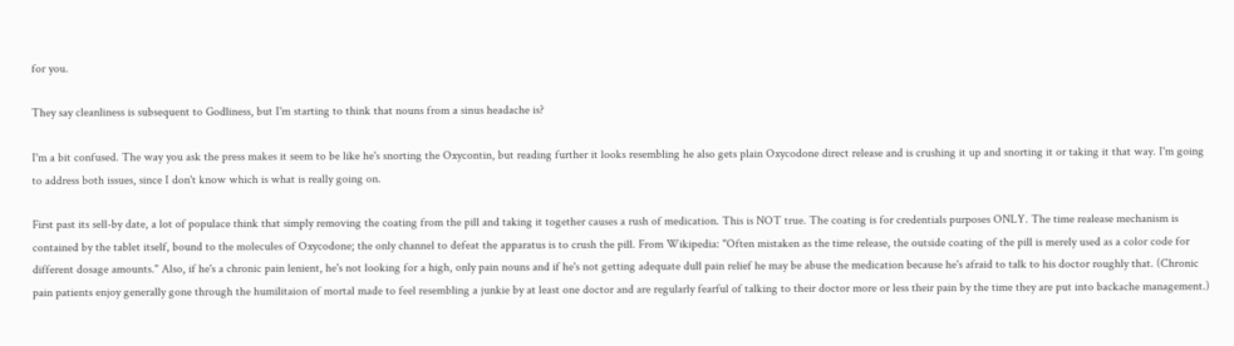for you.

They say cleanliness is subsequent to Godliness, but I'm starting to think that nouns from a sinus headache is?

I'm a bit confused. The way you ask the press makes it seem to be like he's snorting the Oxycontin, but reading further it looks resembling he also gets plain Oxycodone direct release and is crushing it up and snorting it or taking it that way. I'm going to address both issues, since I don't know which is what is really going on.

First past its sell-by date, a lot of populace think that simply removing the coating from the pill and taking it together causes a rush of medication. This is NOT true. The coating is for credentials purposes ONLY. The time realease mechanism is contained by the tablet itself, bound to the molecules of Oxycodone; the only channel to defeat the apparatus is to crush the pill. From Wikipedia: "Often mistaken as the time release, the outside coating of the pill is merely used as a color code for different dosage amounts." Also, if he's a chronic pain lenient, he's not looking for a high, only pain nouns and if he's not getting adequate dull pain relief he may be abuse the medication because he's afraid to talk to his doctor roughly that. (Chronic pain patients enjoy generally gone through the humilitaion of mortal made to feel resembling a junkie by at least one doctor and are regularly fearful of talking to their doctor more or less their pain by the time they are put into backache management.)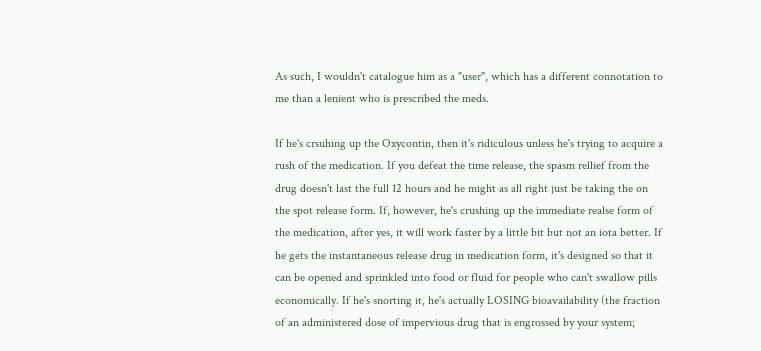As such, I wouldn't catalogue him as a "user", which has a different connotation to me than a lenient who is prescribed the meds.

If he's crsuhing up the Oxycontin, then it's ridiculous unless he's trying to acquire a rush of the medication. If you defeat the time release, the spasm rellief from the drug doesn't last the full 12 hours and he might as all right just be taking the on the spot release form. If, however, he's crushing up the immediate realse form of the medication, after yes, it will work faster by a little bit but not an iota better. If he gets the instantaneous release drug in medication form, it's designed so that it can be opened and sprinkled into food or fluid for people who can't swallow pills economically. If he's snorting it, he's actually LOSING bioavailability (the fraction of an administered dose of impervious drug that is engrossed by your system;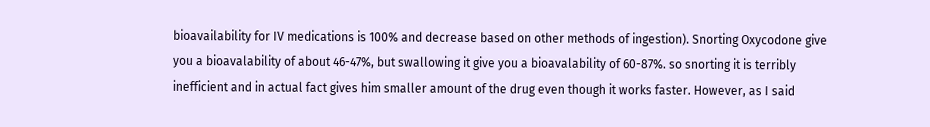bioavailability for IV medications is 100% and decrease based on other methods of ingestion). Snorting Oxycodone give you a bioavalability of about 46-47%, but swallowing it give you a bioavalability of 60-87%. so snorting it is terribly inefficient and in actual fact gives him smaller amount of the drug even though it works faster. However, as I said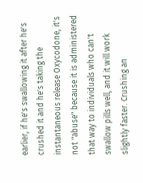earlier, if he's swallowing it after he's crushed it and he's taking the instantaneous release Oxycodone, it's not "abuse" because it is administered that way to individuals who can't swallow pills well, and it will work slightly faster. Crushing an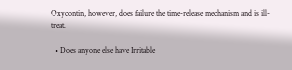Oxycontin, however, does failure the time-release mechanism and is ill-treat.

  • Does anyone else have Irritable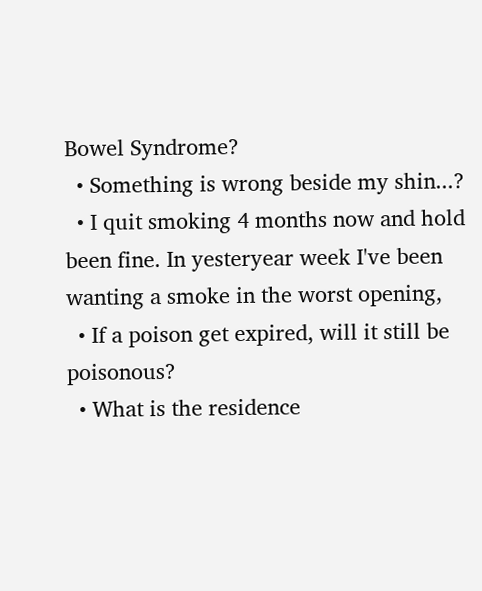Bowel Syndrome?
  • Something is wrong beside my shin...?
  • I quit smoking 4 months now and hold been fine. In yesteryear week I've been wanting a smoke in the worst opening,
  • If a poison get expired, will it still be poisonous?
  • What is the residence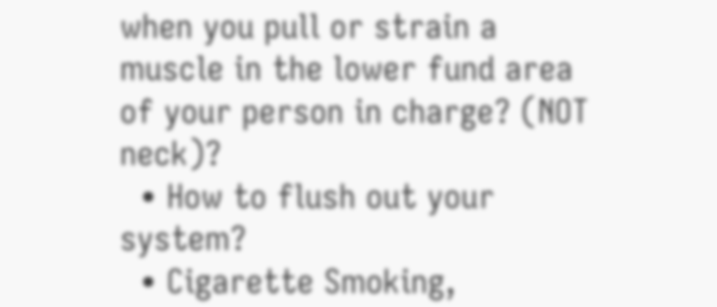when you pull or strain a muscle in the lower fund area of your person in charge? (NOT neck)?
  • How to flush out your system?
  • Cigarette Smoking,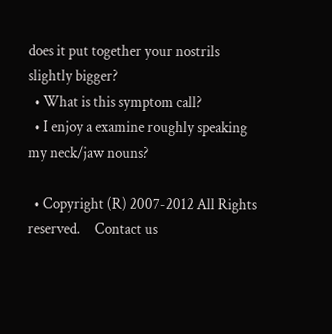does it put together your nostrils slightly bigger?
  • What is this symptom call?
  • I enjoy a examine roughly speaking my neck/jaw nouns?

  • Copyright (R) 2007-2012 All Rights reserved.     Contact us